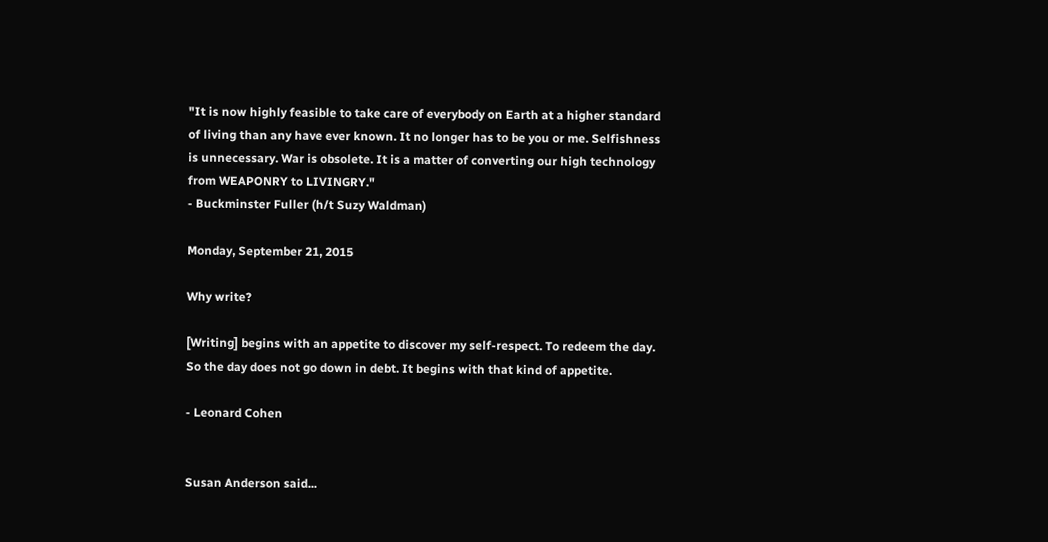"It is now highly feasible to take care of everybody on Earth at a higher standard of living than any have ever known. It no longer has to be you or me. Selfishness is unnecessary. War is obsolete. It is a matter of converting our high technology from WEAPONRY to LIVINGRY."
- Buckminster Fuller (h/t Suzy Waldman)

Monday, September 21, 2015

Why write?

[Writing] begins with an appetite to discover my self-respect. To redeem the day. So the day does not go down in debt. It begins with that kind of appetite.

- Leonard Cohen


Susan Anderson said...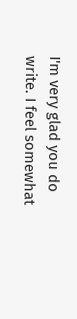I'm very glad you do write. I feel somewhat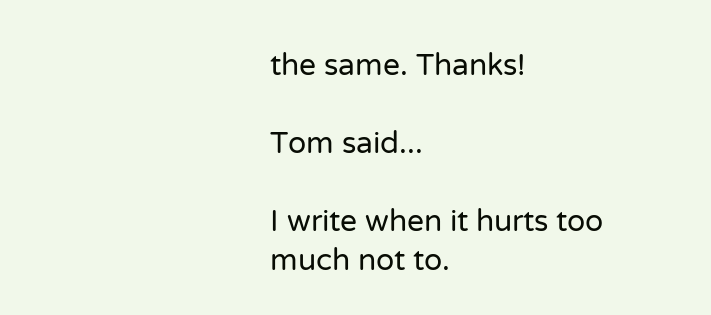the same. Thanks!

Tom said...

I write when it hurts too much not to.